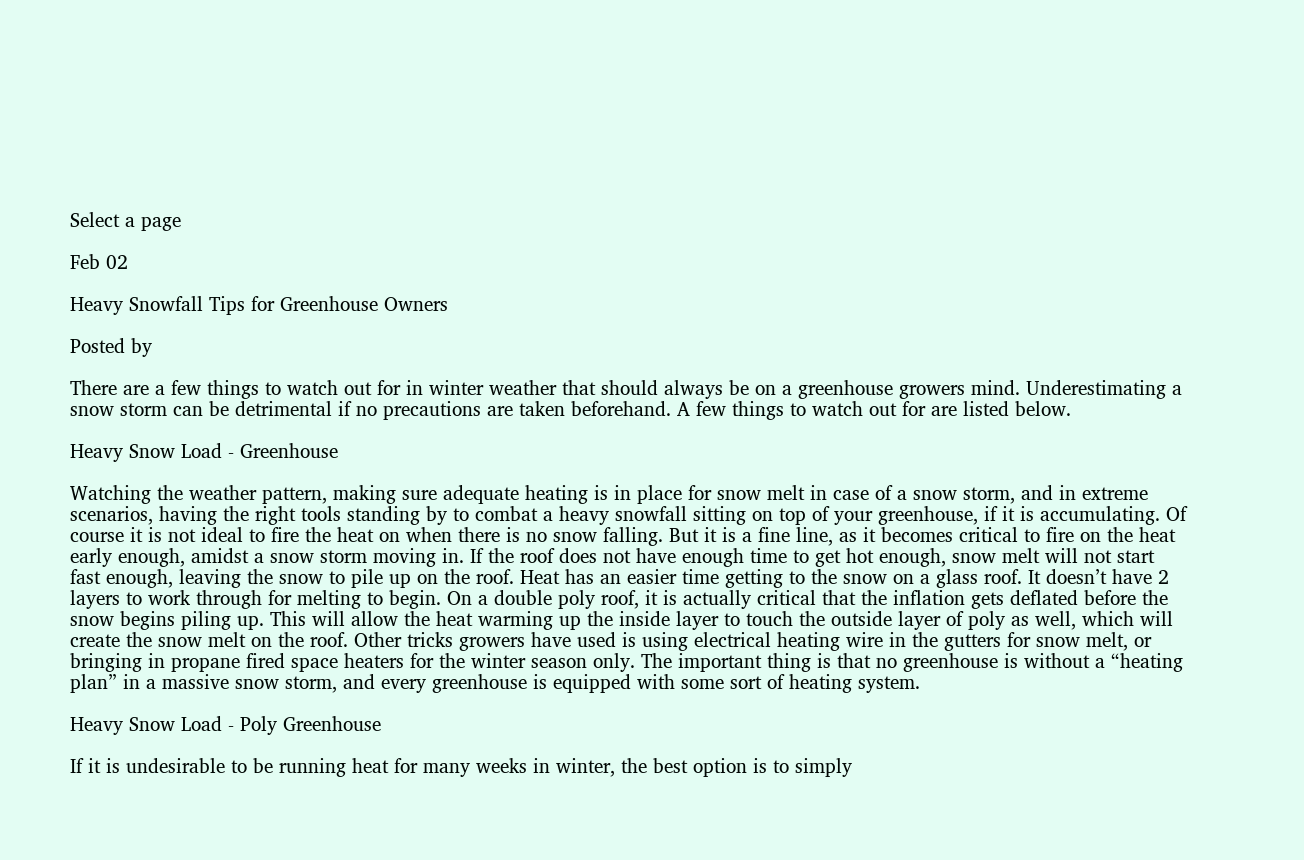Select a page

Feb 02

Heavy Snowfall Tips for Greenhouse Owners

Posted by

There are a few things to watch out for in winter weather that should always be on a greenhouse growers mind. Underestimating a snow storm can be detrimental if no precautions are taken beforehand. A few things to watch out for are listed below.

Heavy Snow Load - Greenhouse

Watching the weather pattern, making sure adequate heating is in place for snow melt in case of a snow storm, and in extreme scenarios, having the right tools standing by to combat a heavy snowfall sitting on top of your greenhouse, if it is accumulating. Of course it is not ideal to fire the heat on when there is no snow falling. But it is a fine line, as it becomes critical to fire on the heat early enough, amidst a snow storm moving in. If the roof does not have enough time to get hot enough, snow melt will not start fast enough, leaving the snow to pile up on the roof. Heat has an easier time getting to the snow on a glass roof. It doesn’t have 2 layers to work through for melting to begin. On a double poly roof, it is actually critical that the inflation gets deflated before the snow begins piling up. This will allow the heat warming up the inside layer to touch the outside layer of poly as well, which will create the snow melt on the roof. Other tricks growers have used is using electrical heating wire in the gutters for snow melt, or bringing in propane fired space heaters for the winter season only. The important thing is that no greenhouse is without a “heating plan” in a massive snow storm, and every greenhouse is equipped with some sort of heating system.

Heavy Snow Load - Poly Greenhouse

If it is undesirable to be running heat for many weeks in winter, the best option is to simply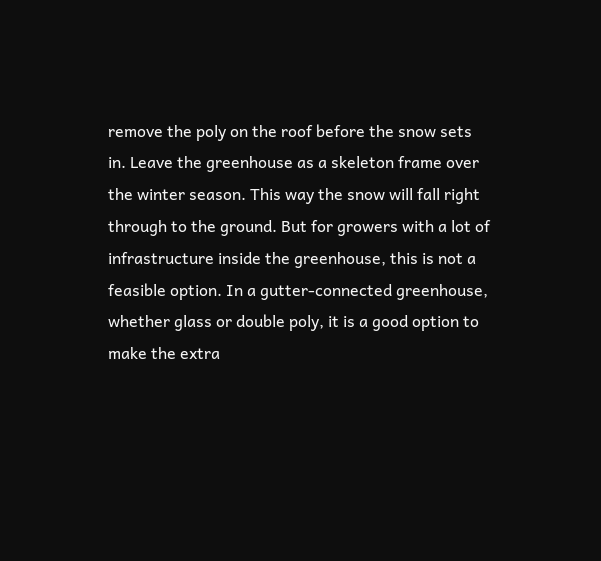remove the poly on the roof before the snow sets in. Leave the greenhouse as a skeleton frame over the winter season. This way the snow will fall right through to the ground. But for growers with a lot of infrastructure inside the greenhouse, this is not a feasible option. In a gutter-connected greenhouse, whether glass or double poly, it is a good option to make the extra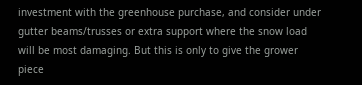investment with the greenhouse purchase, and consider under gutter beams/trusses or extra support where the snow load will be most damaging. But this is only to give the grower piece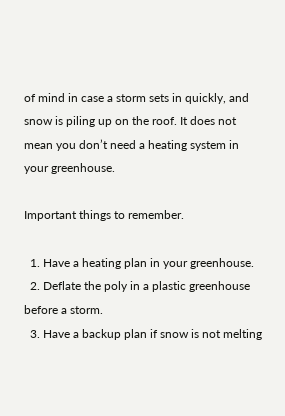of mind in case a storm sets in quickly, and snow is piling up on the roof. It does not mean you don’t need a heating system in your greenhouse.

Important things to remember.

  1. Have a heating plan in your greenhouse.
  2. Deflate the poly in a plastic greenhouse before a storm.
  3. Have a backup plan if snow is not melting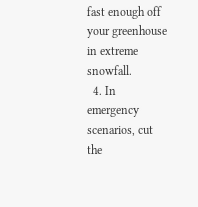fast enough off your greenhouse in extreme snowfall.
  4. In emergency scenarios, cut the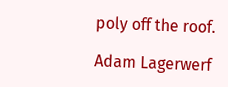poly off the roof.

Adam Lagerwerf